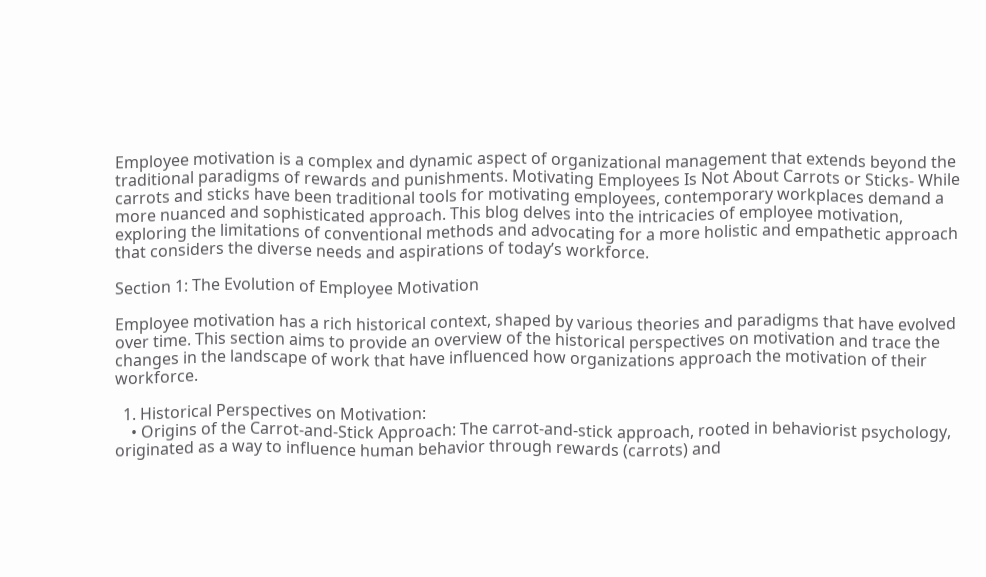Employee motivation is a complex and dynamic aspect of organizational management that extends beyond the traditional paradigms of rewards and punishments. Motivating Employees Is Not About Carrots or Sticks- While carrots and sticks have been traditional tools for motivating employees, contemporary workplaces demand a more nuanced and sophisticated approach. This blog delves into the intricacies of employee motivation, exploring the limitations of conventional methods and advocating for a more holistic and empathetic approach that considers the diverse needs and aspirations of today’s workforce.

Section 1: The Evolution of Employee Motivation

Employee motivation has a rich historical context, shaped by various theories and paradigms that have evolved over time. This section aims to provide an overview of the historical perspectives on motivation and trace the changes in the landscape of work that have influenced how organizations approach the motivation of their workforce.

  1. Historical Perspectives on Motivation:
    • Origins of the Carrot-and-Stick Approach: The carrot-and-stick approach, rooted in behaviorist psychology, originated as a way to influence human behavior through rewards (carrots) and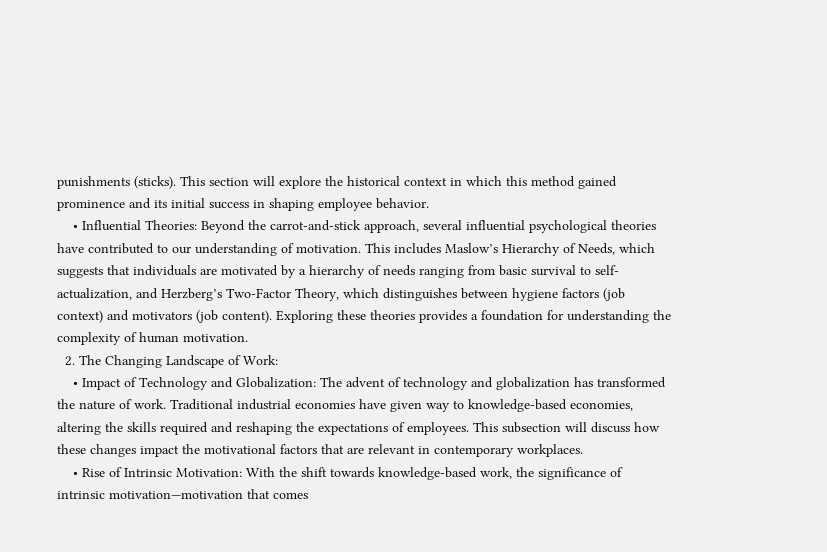punishments (sticks). This section will explore the historical context in which this method gained prominence and its initial success in shaping employee behavior.
    • Influential Theories: Beyond the carrot-and-stick approach, several influential psychological theories have contributed to our understanding of motivation. This includes Maslow’s Hierarchy of Needs, which suggests that individuals are motivated by a hierarchy of needs ranging from basic survival to self-actualization, and Herzberg’s Two-Factor Theory, which distinguishes between hygiene factors (job context) and motivators (job content). Exploring these theories provides a foundation for understanding the complexity of human motivation.
  2. The Changing Landscape of Work:
    • Impact of Technology and Globalization: The advent of technology and globalization has transformed the nature of work. Traditional industrial economies have given way to knowledge-based economies, altering the skills required and reshaping the expectations of employees. This subsection will discuss how these changes impact the motivational factors that are relevant in contemporary workplaces.
    • Rise of Intrinsic Motivation: With the shift towards knowledge-based work, the significance of intrinsic motivation—motivation that comes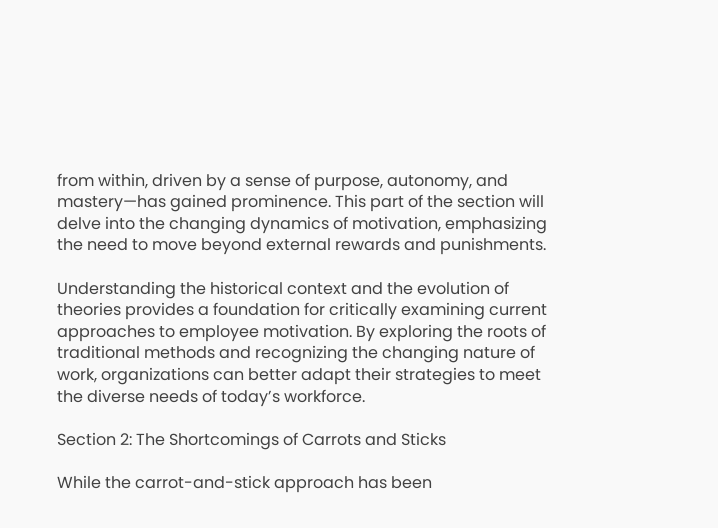from within, driven by a sense of purpose, autonomy, and mastery—has gained prominence. This part of the section will delve into the changing dynamics of motivation, emphasizing the need to move beyond external rewards and punishments.

Understanding the historical context and the evolution of theories provides a foundation for critically examining current approaches to employee motivation. By exploring the roots of traditional methods and recognizing the changing nature of work, organizations can better adapt their strategies to meet the diverse needs of today’s workforce.

Section 2: The Shortcomings of Carrots and Sticks

While the carrot-and-stick approach has been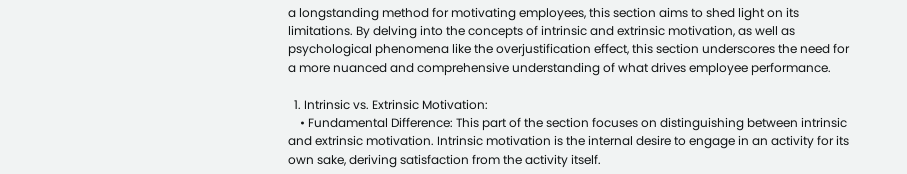a longstanding method for motivating employees, this section aims to shed light on its limitations. By delving into the concepts of intrinsic and extrinsic motivation, as well as psychological phenomena like the overjustification effect, this section underscores the need for a more nuanced and comprehensive understanding of what drives employee performance.

  1. Intrinsic vs. Extrinsic Motivation:
    • Fundamental Difference: This part of the section focuses on distinguishing between intrinsic and extrinsic motivation. Intrinsic motivation is the internal desire to engage in an activity for its own sake, deriving satisfaction from the activity itself.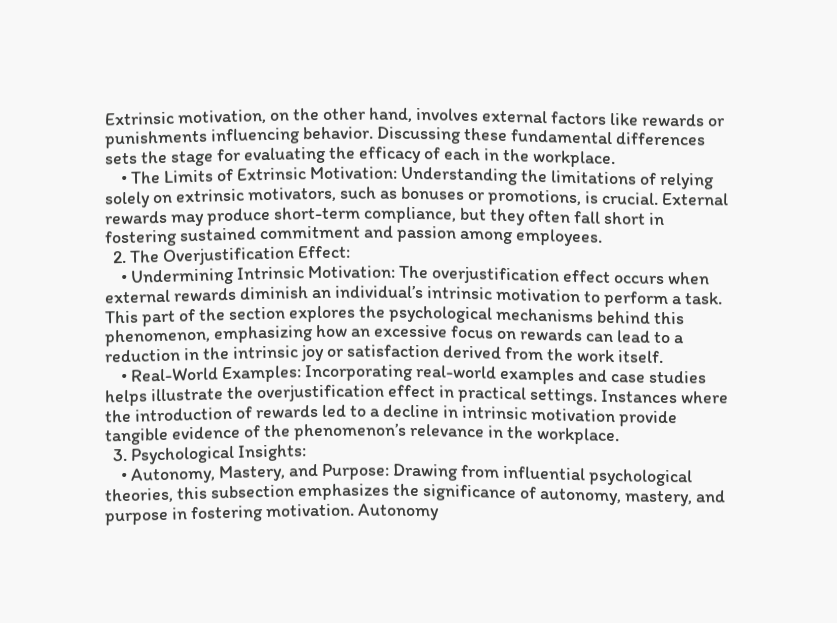Extrinsic motivation, on the other hand, involves external factors like rewards or punishments influencing behavior. Discussing these fundamental differences sets the stage for evaluating the efficacy of each in the workplace.
    • The Limits of Extrinsic Motivation: Understanding the limitations of relying solely on extrinsic motivators, such as bonuses or promotions, is crucial. External rewards may produce short-term compliance, but they often fall short in fostering sustained commitment and passion among employees.
  2. The Overjustification Effect:
    • Undermining Intrinsic Motivation: The overjustification effect occurs when external rewards diminish an individual’s intrinsic motivation to perform a task. This part of the section explores the psychological mechanisms behind this phenomenon, emphasizing how an excessive focus on rewards can lead to a reduction in the intrinsic joy or satisfaction derived from the work itself.
    • Real-World Examples: Incorporating real-world examples and case studies helps illustrate the overjustification effect in practical settings. Instances where the introduction of rewards led to a decline in intrinsic motivation provide tangible evidence of the phenomenon’s relevance in the workplace.
  3. Psychological Insights:
    • Autonomy, Mastery, and Purpose: Drawing from influential psychological theories, this subsection emphasizes the significance of autonomy, mastery, and purpose in fostering motivation. Autonomy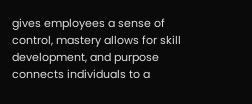gives employees a sense of control, mastery allows for skill development, and purpose connects individuals to a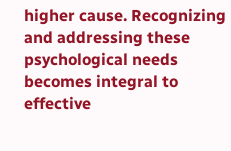higher cause. Recognizing and addressing these psychological needs becomes integral to effective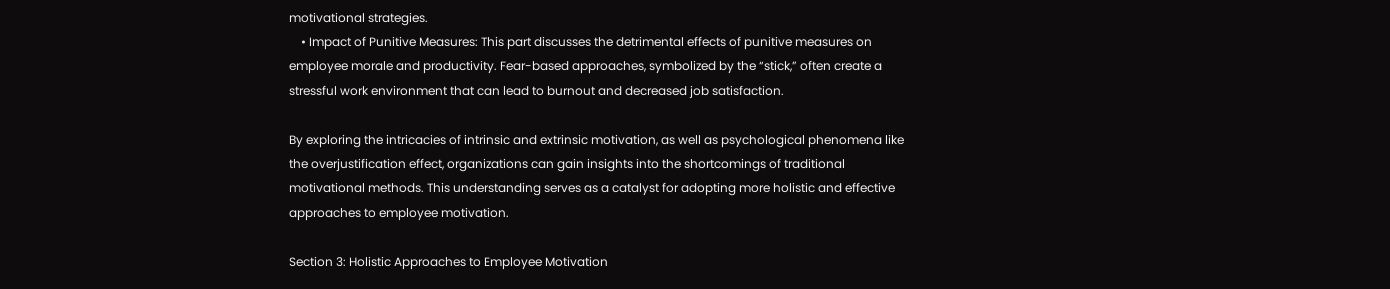motivational strategies.
    • Impact of Punitive Measures: This part discusses the detrimental effects of punitive measures on employee morale and productivity. Fear-based approaches, symbolized by the “stick,” often create a stressful work environment that can lead to burnout and decreased job satisfaction.

By exploring the intricacies of intrinsic and extrinsic motivation, as well as psychological phenomena like the overjustification effect, organizations can gain insights into the shortcomings of traditional motivational methods. This understanding serves as a catalyst for adopting more holistic and effective approaches to employee motivation.

Section 3: Holistic Approaches to Employee Motivation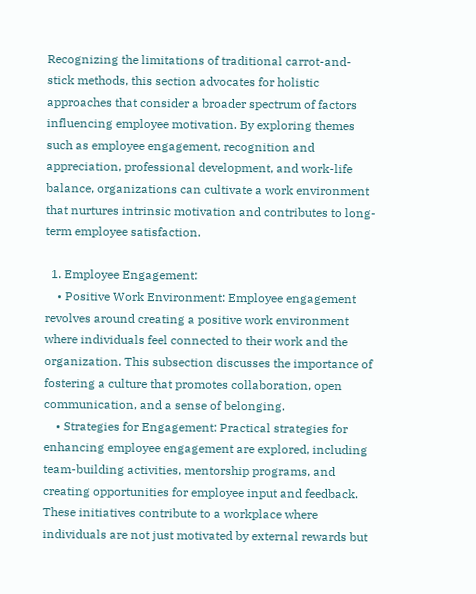Recognizing the limitations of traditional carrot-and-stick methods, this section advocates for holistic approaches that consider a broader spectrum of factors influencing employee motivation. By exploring themes such as employee engagement, recognition and appreciation, professional development, and work-life balance, organizations can cultivate a work environment that nurtures intrinsic motivation and contributes to long-term employee satisfaction.

  1. Employee Engagement:
    • Positive Work Environment: Employee engagement revolves around creating a positive work environment where individuals feel connected to their work and the organization. This subsection discusses the importance of fostering a culture that promotes collaboration, open communication, and a sense of belonging.
    • Strategies for Engagement: Practical strategies for enhancing employee engagement are explored, including team-building activities, mentorship programs, and creating opportunities for employee input and feedback. These initiatives contribute to a workplace where individuals are not just motivated by external rewards but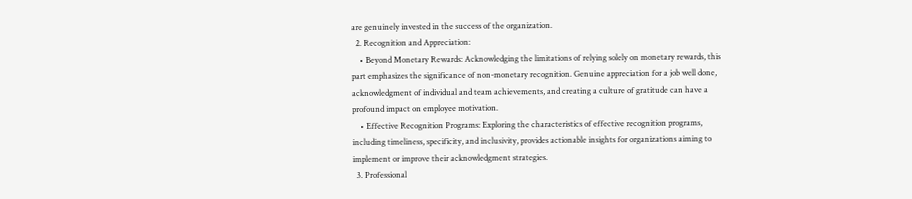are genuinely invested in the success of the organization.
  2. Recognition and Appreciation:
    • Beyond Monetary Rewards: Acknowledging the limitations of relying solely on monetary rewards, this part emphasizes the significance of non-monetary recognition. Genuine appreciation for a job well done, acknowledgment of individual and team achievements, and creating a culture of gratitude can have a profound impact on employee motivation.
    • Effective Recognition Programs: Exploring the characteristics of effective recognition programs, including timeliness, specificity, and inclusivity, provides actionable insights for organizations aiming to implement or improve their acknowledgment strategies.
  3. Professional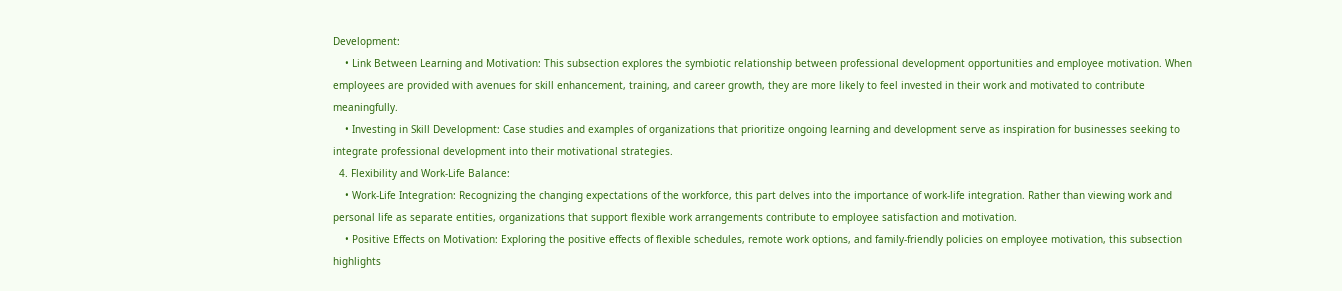Development:
    • Link Between Learning and Motivation: This subsection explores the symbiotic relationship between professional development opportunities and employee motivation. When employees are provided with avenues for skill enhancement, training, and career growth, they are more likely to feel invested in their work and motivated to contribute meaningfully.
    • Investing in Skill Development: Case studies and examples of organizations that prioritize ongoing learning and development serve as inspiration for businesses seeking to integrate professional development into their motivational strategies.
  4. Flexibility and Work-Life Balance:
    • Work-Life Integration: Recognizing the changing expectations of the workforce, this part delves into the importance of work-life integration. Rather than viewing work and personal life as separate entities, organizations that support flexible work arrangements contribute to employee satisfaction and motivation.
    • Positive Effects on Motivation: Exploring the positive effects of flexible schedules, remote work options, and family-friendly policies on employee motivation, this subsection highlights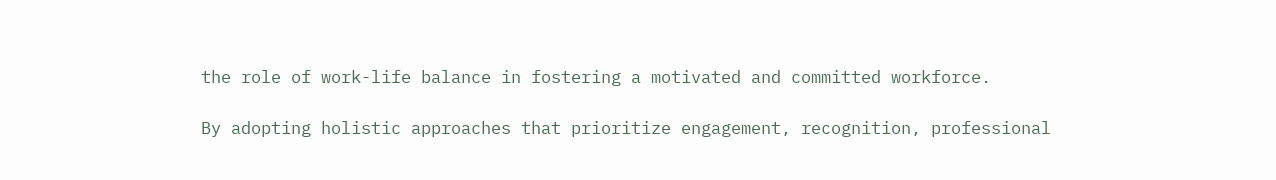the role of work-life balance in fostering a motivated and committed workforce.

By adopting holistic approaches that prioritize engagement, recognition, professional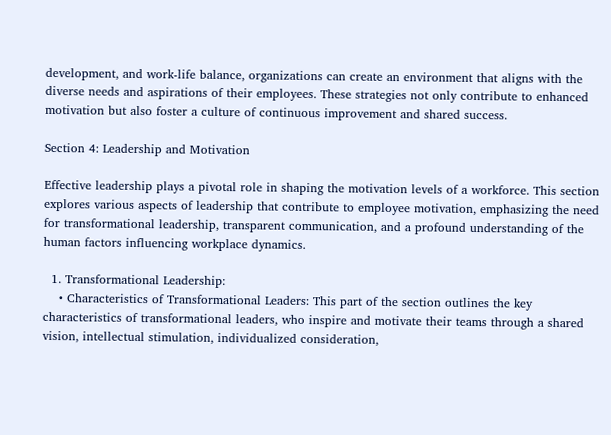development, and work-life balance, organizations can create an environment that aligns with the diverse needs and aspirations of their employees. These strategies not only contribute to enhanced motivation but also foster a culture of continuous improvement and shared success.

Section 4: Leadership and Motivation

Effective leadership plays a pivotal role in shaping the motivation levels of a workforce. This section explores various aspects of leadership that contribute to employee motivation, emphasizing the need for transformational leadership, transparent communication, and a profound understanding of the human factors influencing workplace dynamics.

  1. Transformational Leadership:
    • Characteristics of Transformational Leaders: This part of the section outlines the key characteristics of transformational leaders, who inspire and motivate their teams through a shared vision, intellectual stimulation, individualized consideration,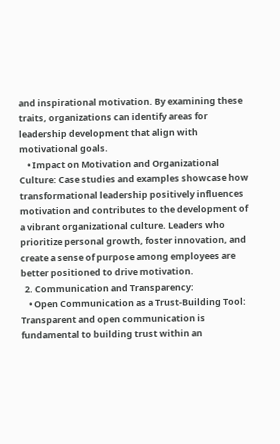and inspirational motivation. By examining these traits, organizations can identify areas for leadership development that align with motivational goals.
    • Impact on Motivation and Organizational Culture: Case studies and examples showcase how transformational leadership positively influences motivation and contributes to the development of a vibrant organizational culture. Leaders who prioritize personal growth, foster innovation, and create a sense of purpose among employees are better positioned to drive motivation.
  2. Communication and Transparency:
    • Open Communication as a Trust-Building Tool: Transparent and open communication is fundamental to building trust within an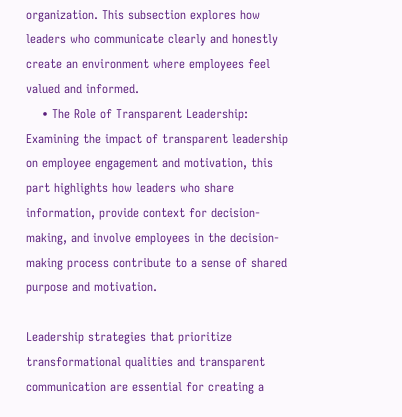organization. This subsection explores how leaders who communicate clearly and honestly create an environment where employees feel valued and informed.
    • The Role of Transparent Leadership: Examining the impact of transparent leadership on employee engagement and motivation, this part highlights how leaders who share information, provide context for decision-making, and involve employees in the decision-making process contribute to a sense of shared purpose and motivation.

Leadership strategies that prioritize transformational qualities and transparent communication are essential for creating a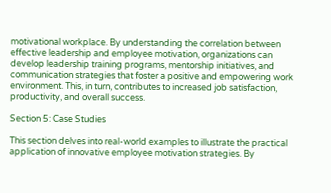motivational workplace. By understanding the correlation between effective leadership and employee motivation, organizations can develop leadership training programs, mentorship initiatives, and communication strategies that foster a positive and empowering work environment. This, in turn, contributes to increased job satisfaction, productivity, and overall success.

Section 5: Case Studies

This section delves into real-world examples to illustrate the practical application of innovative employee motivation strategies. By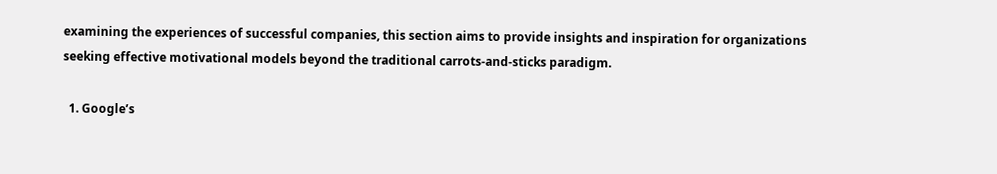examining the experiences of successful companies, this section aims to provide insights and inspiration for organizations seeking effective motivational models beyond the traditional carrots-and-sticks paradigm.

  1. Google’s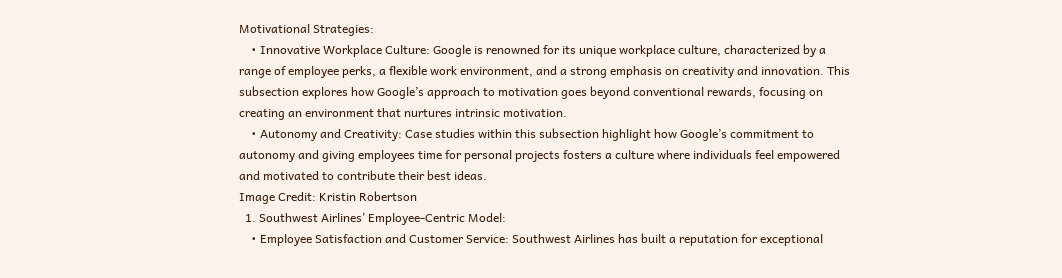Motivational Strategies:
    • Innovative Workplace Culture: Google is renowned for its unique workplace culture, characterized by a range of employee perks, a flexible work environment, and a strong emphasis on creativity and innovation. This subsection explores how Google’s approach to motivation goes beyond conventional rewards, focusing on creating an environment that nurtures intrinsic motivation.
    • Autonomy and Creativity: Case studies within this subsection highlight how Google’s commitment to autonomy and giving employees time for personal projects fosters a culture where individuals feel empowered and motivated to contribute their best ideas.
Image Credit: Kristin Robertson
  1. Southwest Airlines’ Employee-Centric Model:
    • Employee Satisfaction and Customer Service: Southwest Airlines has built a reputation for exceptional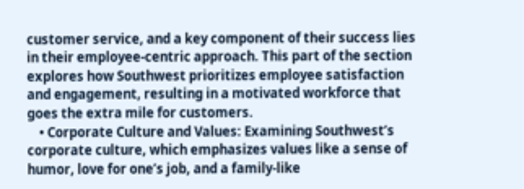customer service, and a key component of their success lies in their employee-centric approach. This part of the section explores how Southwest prioritizes employee satisfaction and engagement, resulting in a motivated workforce that goes the extra mile for customers.
    • Corporate Culture and Values: Examining Southwest’s corporate culture, which emphasizes values like a sense of humor, love for one’s job, and a family-like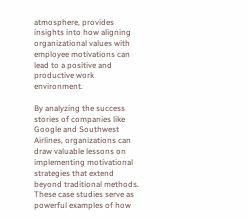atmosphere, provides insights into how aligning organizational values with employee motivations can lead to a positive and productive work environment.

By analyzing the success stories of companies like Google and Southwest Airlines, organizations can draw valuable lessons on implementing motivational strategies that extend beyond traditional methods. These case studies serve as powerful examples of how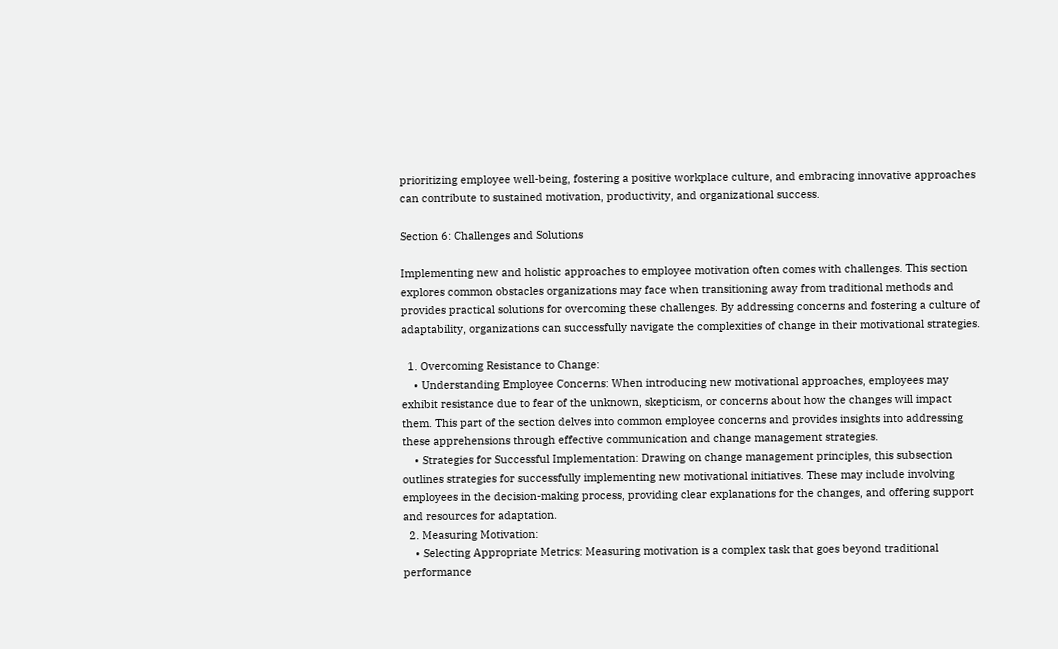prioritizing employee well-being, fostering a positive workplace culture, and embracing innovative approaches can contribute to sustained motivation, productivity, and organizational success.

Section 6: Challenges and Solutions

Implementing new and holistic approaches to employee motivation often comes with challenges. This section explores common obstacles organizations may face when transitioning away from traditional methods and provides practical solutions for overcoming these challenges. By addressing concerns and fostering a culture of adaptability, organizations can successfully navigate the complexities of change in their motivational strategies.

  1. Overcoming Resistance to Change:
    • Understanding Employee Concerns: When introducing new motivational approaches, employees may exhibit resistance due to fear of the unknown, skepticism, or concerns about how the changes will impact them. This part of the section delves into common employee concerns and provides insights into addressing these apprehensions through effective communication and change management strategies.
    • Strategies for Successful Implementation: Drawing on change management principles, this subsection outlines strategies for successfully implementing new motivational initiatives. These may include involving employees in the decision-making process, providing clear explanations for the changes, and offering support and resources for adaptation.
  2. Measuring Motivation:
    • Selecting Appropriate Metrics: Measuring motivation is a complex task that goes beyond traditional performance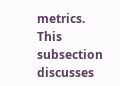metrics. This subsection discusses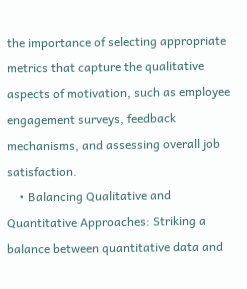the importance of selecting appropriate metrics that capture the qualitative aspects of motivation, such as employee engagement surveys, feedback mechanisms, and assessing overall job satisfaction.
    • Balancing Qualitative and Quantitative Approaches: Striking a balance between quantitative data and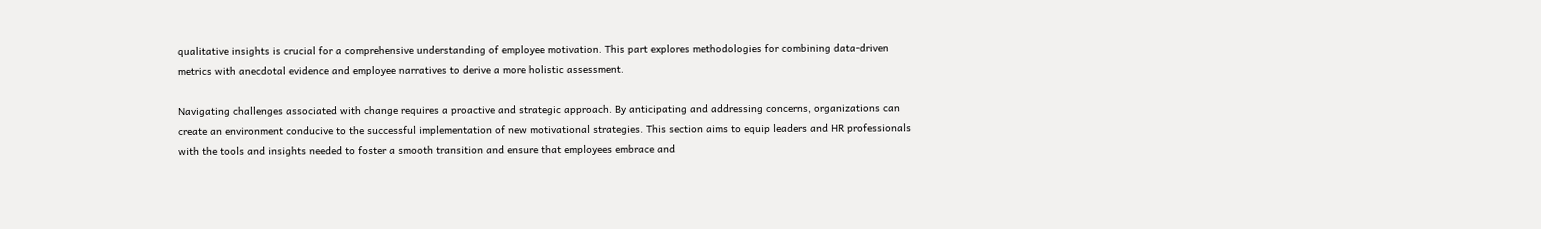qualitative insights is crucial for a comprehensive understanding of employee motivation. This part explores methodologies for combining data-driven metrics with anecdotal evidence and employee narratives to derive a more holistic assessment.

Navigating challenges associated with change requires a proactive and strategic approach. By anticipating and addressing concerns, organizations can create an environment conducive to the successful implementation of new motivational strategies. This section aims to equip leaders and HR professionals with the tools and insights needed to foster a smooth transition and ensure that employees embrace and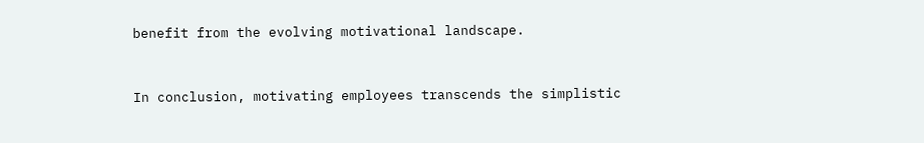benefit from the evolving motivational landscape.


In conclusion, motivating employees transcends the simplistic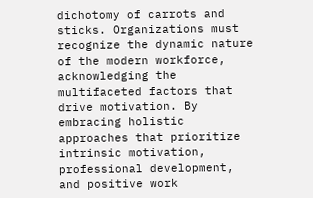dichotomy of carrots and sticks. Organizations must recognize the dynamic nature of the modern workforce, acknowledging the multifaceted factors that drive motivation. By embracing holistic approaches that prioritize intrinsic motivation, professional development, and positive work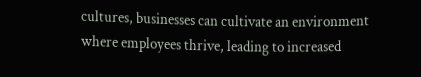cultures, businesses can cultivate an environment where employees thrive, leading to increased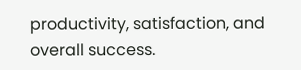productivity, satisfaction, and overall success.